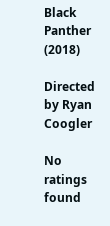Black Panther (2018)

Directed by Ryan Coogler

No ratings found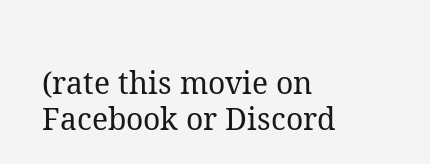(rate this movie on Facebook or Discord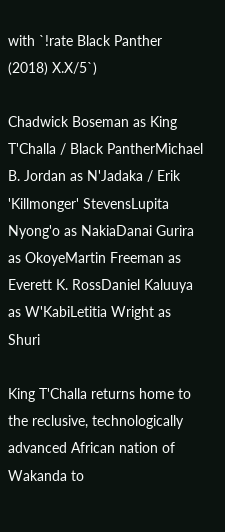with `!rate Black Panther (2018) X.X/5`)

Chadwick Boseman as King T'Challa / Black PantherMichael B. Jordan as N'Jadaka / Erik 'Killmonger' StevensLupita Nyong'o as NakiaDanai Gurira as OkoyeMartin Freeman as Everett K. RossDaniel Kaluuya as W'KabiLetitia Wright as Shuri

King T'Challa returns home to the reclusive, technologically advanced African nation of Wakanda to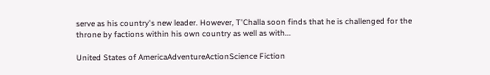serve as his country's new leader. However, T'Challa soon finds that he is challenged for the throne by factions within his own country as well as with...

United States of AmericaAdventureActionScience Fiction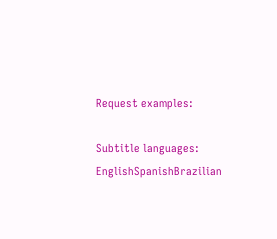Request examples:

Subtitle languages: EnglishSpanishBrazilian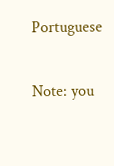Portuguese

Note: you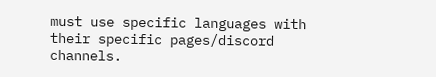must use specific languages with their specific pages/discord channels.